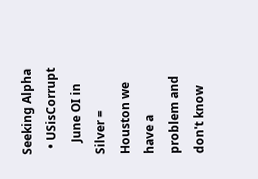Seeking Alpha
  • USisCorrupt
    June OI in Silver = Houston we have a problem and don't know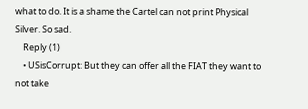what to do. It is a shame the Cartel can not print Physical Silver. So sad.
    Reply (1)
    • USisCorrupt: But they can offer all the FIAT they want to not take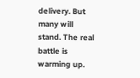delivery. But many will stand. The real battle is warming up.